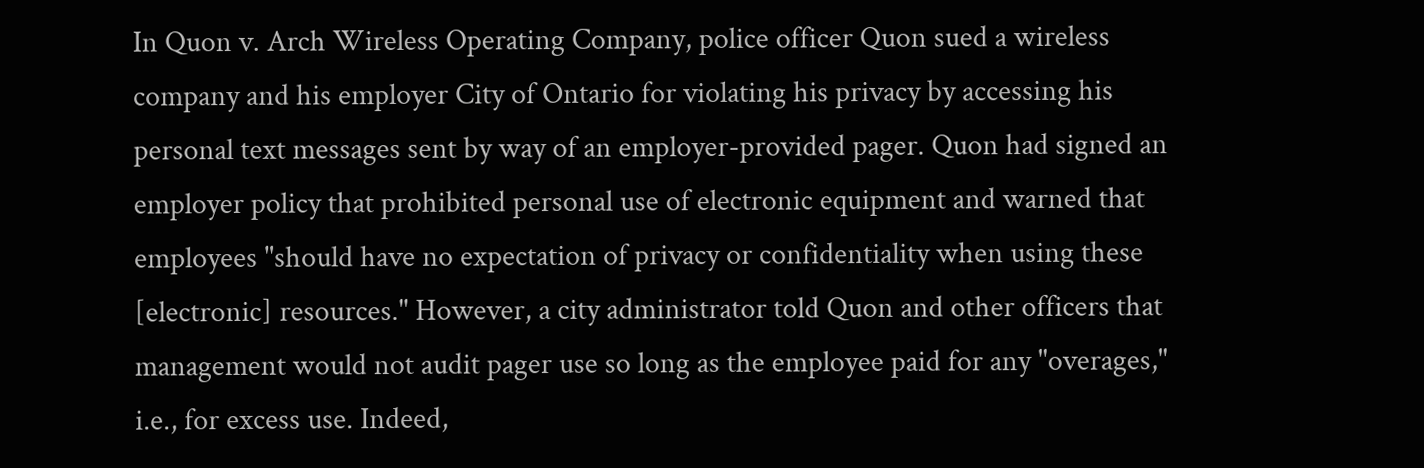In Quon v. Arch Wireless Operating Company, police officer Quon sued a wireless company and his employer City of Ontario for violating his privacy by accessing his personal text messages sent by way of an employer-provided pager. Quon had signed an employer policy that prohibited personal use of electronic equipment and warned that employees "should have no expectation of privacy or confidentiality when using these [electronic] resources." However, a city administrator told Quon and other officers that management would not audit pager use so long as the employee paid for any "overages," i.e., for excess use. Indeed,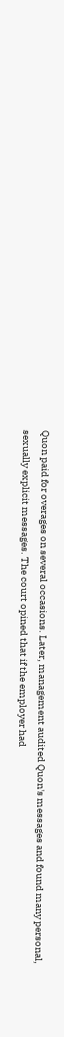Quon paid for overages on several occasions. Later, management audited Quon's messages and found many personal, sexually explicit messages. The court opined that if the employer had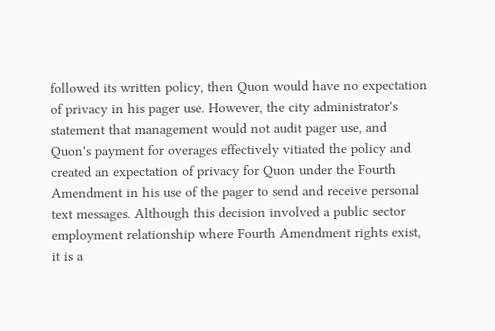followed its written policy, then Quon would have no expectation of privacy in his pager use. However, the city administrator's statement that management would not audit pager use, and Quon's payment for overages effectively vitiated the policy and created an expectation of privacy for Quon under the Fourth Amendment in his use of the pager to send and receive personal text messages. Although this decision involved a public sector employment relationship where Fourth Amendment rights exist, it is a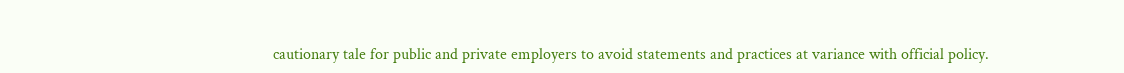cautionary tale for public and private employers to avoid statements and practices at variance with official policy.